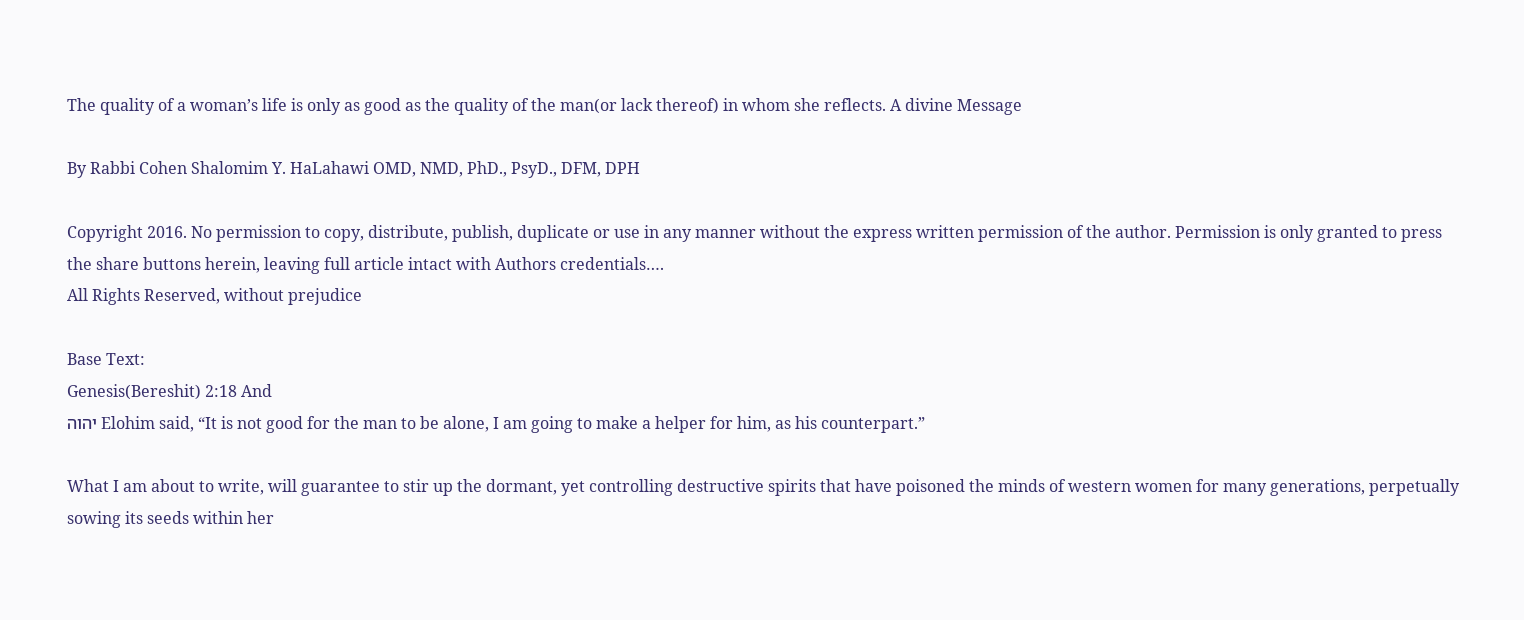The quality of a woman’s life is only as good as the quality of the man(or lack thereof) in whom she reflects. A divine Message

By Rabbi Cohen Shalomim Y. HaLahawi OMD, NMD, PhD., PsyD., DFM, DPH

Copyright 2016. No permission to copy, distribute, publish, duplicate or use in any manner without the express written permission of the author. Permission is only granted to press the share buttons herein, leaving full article intact with Authors credentials….
All Rights Reserved, without prejudice

Base Text:
Genesis(Bereshit) 2:18 And
יהוה Elohim said, “It is not good for the man to be alone, I am going to make a helper for him, as his counterpart.”

What I am about to write, will guarantee to stir up the dormant, yet controlling destructive spirits that have poisoned the minds of western women for many generations, perpetually sowing its seeds within her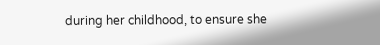during her childhood, to ensure she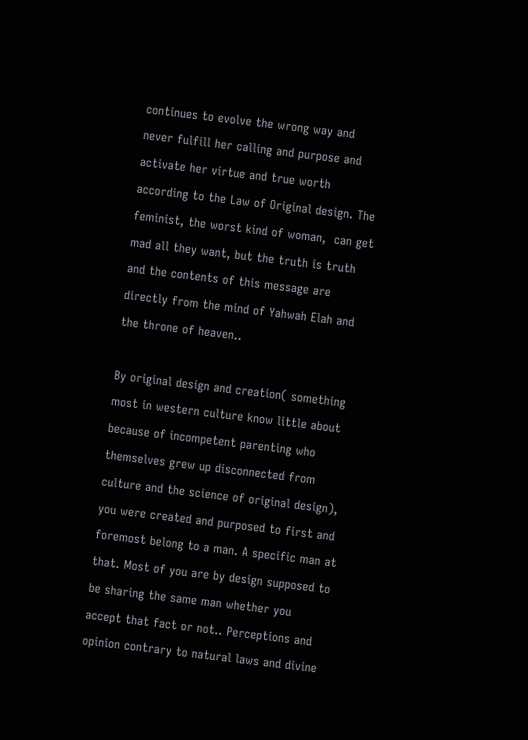continues to evolve the wrong way and never fulfill her calling and purpose and activate her virtue and true worth according to the Law of Original design. The feminist, the worst kind of woman,  can get mad all they want, but the truth is truth and the contents of this message are directly from the mind of Yahwah Elah and the throne of heaven..

By original design and creation( something most in western culture know little about because of incompetent parenting who themselves grew up disconnected from culture and the science of original design), you were created and purposed to first and foremost belong to a man. A specific man at that. Most of you are by design supposed to be sharing the same man whether you accept that fact or not.. Perceptions and opinion contrary to natural laws and divine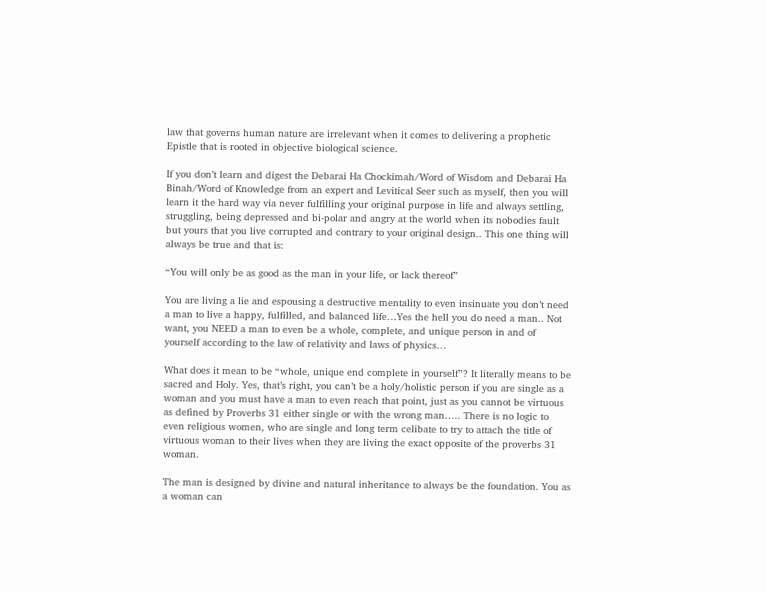law that governs human nature are irrelevant when it comes to delivering a prophetic Epistle that is rooted in objective biological science.

If you don’t learn and digest the Debarai Ha Chockimah/Word of Wisdom and Debarai Ha Binah/Word of Knowledge from an expert and Levitical Seer such as myself, then you will learn it the hard way via never fulfilling your original purpose in life and always settling, struggling, being depressed and bi-polar and angry at the world when its nobodies fault but yours that you live corrupted and contrary to your original design.. This one thing will always be true and that is:

“You will only be as good as the man in your life, or lack thereof”

You are living a lie and espousing a destructive mentality to even insinuate you don’t need a man to live a happy, fulfilled, and balanced life…Yes the hell you do need a man.. Not want, you NEED a man to even be a whole, complete, and unique person in and of yourself according to the law of relativity and laws of physics…

What does it mean to be “whole, unique end complete in yourself”? It literally means to be sacred and Holy. Yes, that’s right, you can’t be a holy/holistic person if you are single as a woman and you must have a man to even reach that point, just as you cannot be virtuous as defined by Proverbs 31 either single or with the wrong man….. There is no logic to even religious women, who are single and long term celibate to try to attach the title of virtuous woman to their lives when they are living the exact opposite of the proverbs 31 woman.

The man is designed by divine and natural inheritance to always be the foundation. You as a woman can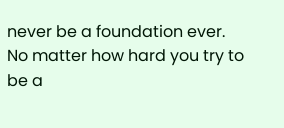never be a foundation ever. No matter how hard you try to be a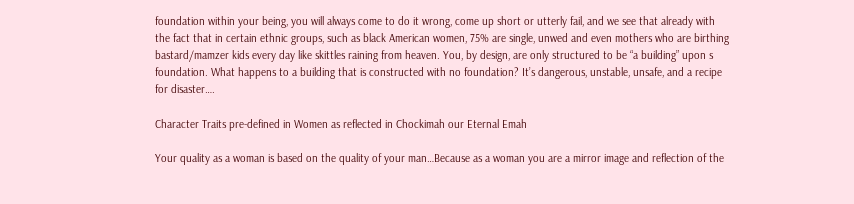foundation within your being, you will always come to do it wrong, come up short or utterly fail, and we see that already with the fact that in certain ethnic groups, such as black American women, 75% are single, unwed and even mothers who are birthing bastard/mamzer kids every day like skittles raining from heaven. You, by design, are only structured to be “a building” upon s foundation. What happens to a building that is constructed with no foundation? It’s dangerous, unstable, unsafe, and a recipe for disaster….

Character Traits pre-defined in Women as reflected in Chockimah our Eternal Emah

Your quality as a woman is based on the quality of your man…Because as a woman you are a mirror image and reflection of the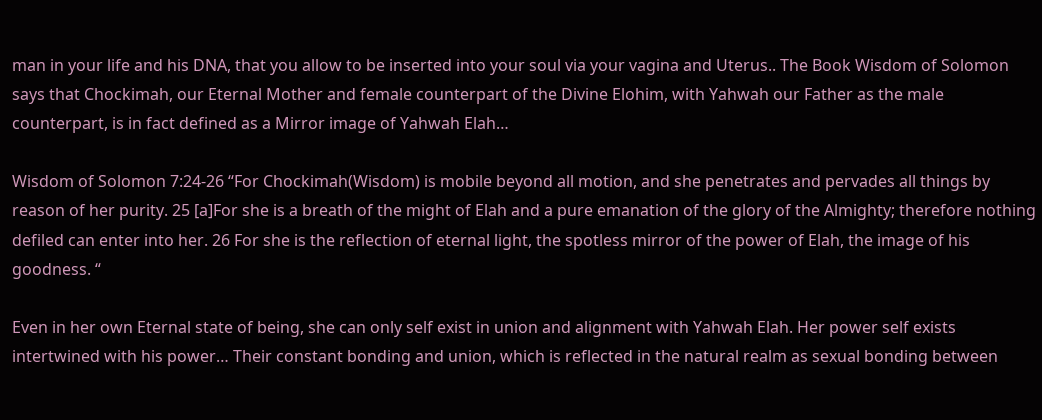man in your life and his DNA, that you allow to be inserted into your soul via your vagina and Uterus.. The Book Wisdom of Solomon says that Chockimah, our Eternal Mother and female counterpart of the Divine Elohim, with Yahwah our Father as the male counterpart, is in fact defined as a Mirror image of Yahwah Elah…

Wisdom of Solomon 7:24-26 “For Chockimah(Wisdom) is mobile beyond all motion, and she penetrates and pervades all things by reason of her purity. 25 [a]For she is a breath of the might of Elah and a pure emanation of the glory of the Almighty; therefore nothing defiled can enter into her. 26 For she is the reflection of eternal light, the spotless mirror of the power of Elah, the image of his goodness. “

Even in her own Eternal state of being, she can only self exist in union and alignment with Yahwah Elah. Her power self exists intertwined with his power… Their constant bonding and union, which is reflected in the natural realm as sexual bonding between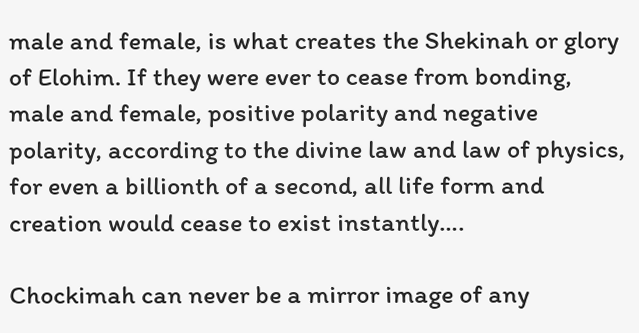male and female, is what creates the Shekinah or glory of Elohim. If they were ever to cease from bonding, male and female, positive polarity and negative polarity, according to the divine law and law of physics, for even a billionth of a second, all life form and creation would cease to exist instantly….

Chockimah can never be a mirror image of any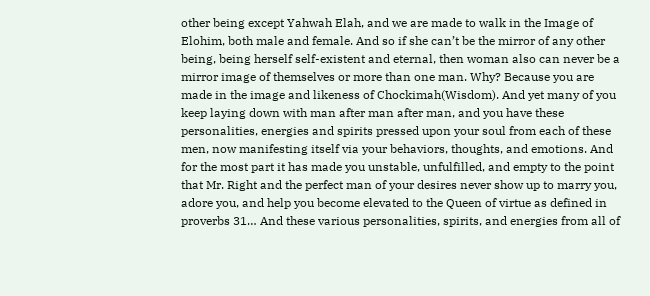other being except Yahwah Elah, and we are made to walk in the Image of Elohim, both male and female. And so if she can’t be the mirror of any other being, being herself self-existent and eternal, then woman also can never be a mirror image of themselves or more than one man. Why? Because you are made in the image and likeness of Chockimah(Wisdom). And yet many of you keep laying down with man after man after man, and you have these personalities, energies and spirits pressed upon your soul from each of these men, now manifesting itself via your behaviors, thoughts, and emotions. And for the most part it has made you unstable, unfulfilled, and empty to the point that Mr. Right and the perfect man of your desires never show up to marry you, adore you, and help you become elevated to the Queen of virtue as defined in proverbs 31… And these various personalities, spirits, and energies from all of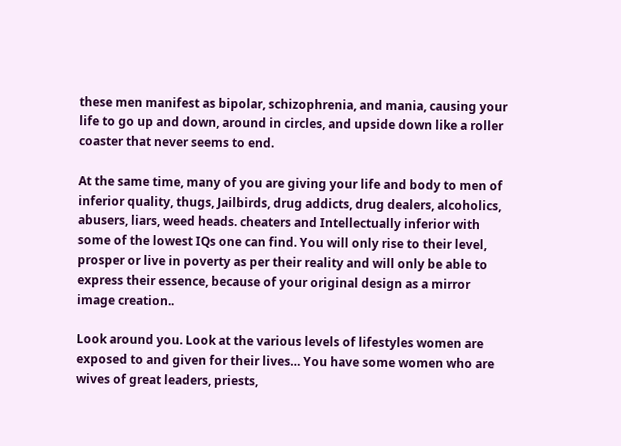these men manifest as bipolar, schizophrenia, and mania, causing your life to go up and down, around in circles, and upside down like a roller coaster that never seems to end.

At the same time, many of you are giving your life and body to men of inferior quality, thugs, Jailbirds, drug addicts, drug dealers, alcoholics, abusers, liars, weed heads. cheaters and Intellectually inferior with some of the lowest IQs one can find. You will only rise to their level, prosper or live in poverty as per their reality and will only be able to express their essence, because of your original design as a mirror image creation..

Look around you. Look at the various levels of lifestyles women are exposed to and given for their lives… You have some women who are wives of great leaders, priests,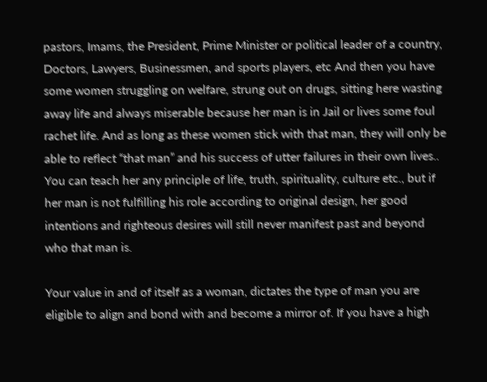pastors, Imams, the President, Prime Minister or political leader of a country, Doctors, Lawyers, Businessmen, and sports players, etc And then you have some women struggling on welfare, strung out on drugs, sitting here wasting away life and always miserable because her man is in Jail or lives some foul rachet life. And as long as these women stick with that man, they will only be able to reflect “that man” and his success of utter failures in their own lives.. You can teach her any principle of life, truth, spirituality, culture etc., but if her man is not fulfilling his role according to original design, her good intentions and righteous desires will still never manifest past and beyond who that man is.

Your value in and of itself as a woman, dictates the type of man you are eligible to align and bond with and become a mirror of. If you have a high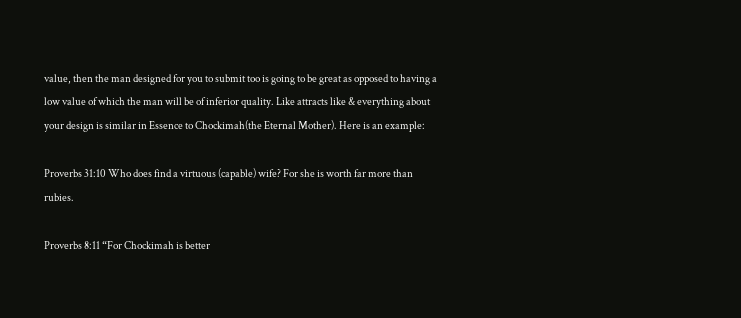value, then the man designed for you to submit too is going to be great as opposed to having a low value of which the man will be of inferior quality. Like attracts like & everything about your design is similar in Essence to Chockimah(the Eternal Mother). Here is an example:

Proverbs 31:10 Who does find a virtuous (capable) wife? For she is worth far more than rubies.

Proverbs 8:11 “For Chockimah is better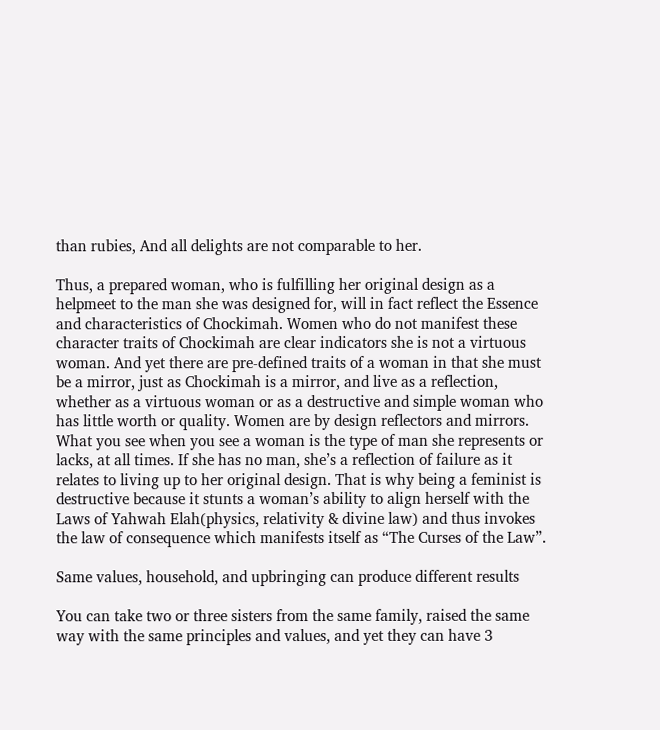than rubies, And all delights are not comparable to her.

Thus, a prepared woman, who is fulfilling her original design as a helpmeet to the man she was designed for, will in fact reflect the Essence and characteristics of Chockimah. Women who do not manifest these character traits of Chockimah are clear indicators she is not a virtuous woman. And yet there are pre-defined traits of a woman in that she must be a mirror, just as Chockimah is a mirror, and live as a reflection, whether as a virtuous woman or as a destructive and simple woman who has little worth or quality. Women are by design reflectors and mirrors. What you see when you see a woman is the type of man she represents or lacks, at all times. If she has no man, she’s a reflection of failure as it relates to living up to her original design. That is why being a feminist is destructive because it stunts a woman’s ability to align herself with the Laws of Yahwah Elah(physics, relativity & divine law) and thus invokes the law of consequence which manifests itself as “The Curses of the Law”.

Same values, household, and upbringing can produce different results

You can take two or three sisters from the same family, raised the same way with the same principles and values, and yet they can have 3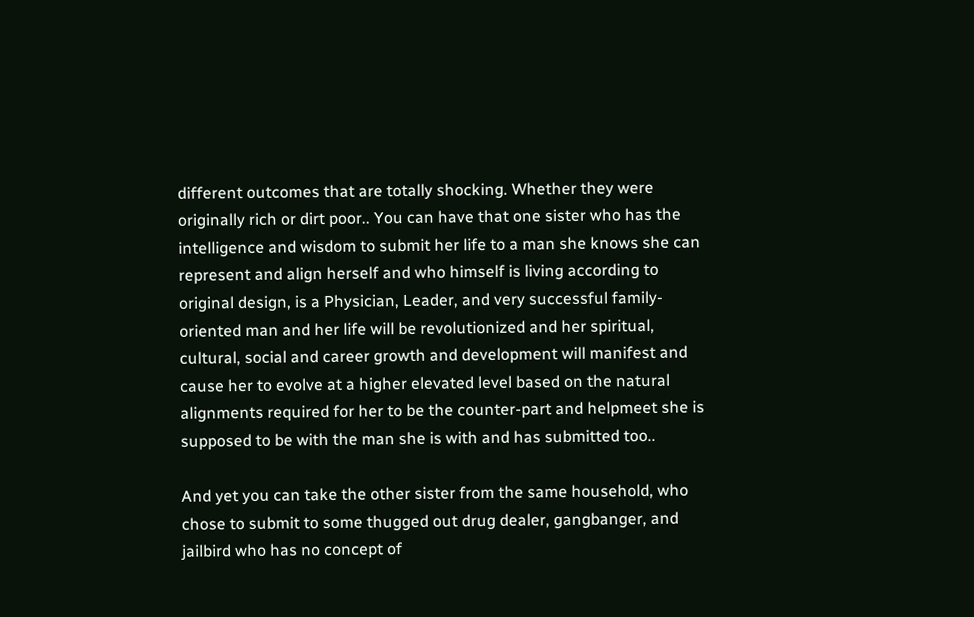different outcomes that are totally shocking. Whether they were originally rich or dirt poor.. You can have that one sister who has the intelligence and wisdom to submit her life to a man she knows she can represent and align herself and who himself is living according to original design, is a Physician, Leader, and very successful family-oriented man and her life will be revolutionized and her spiritual, cultural, social and career growth and development will manifest and cause her to evolve at a higher elevated level based on the natural alignments required for her to be the counter-part and helpmeet she is supposed to be with the man she is with and has submitted too..

And yet you can take the other sister from the same household, who chose to submit to some thugged out drug dealer, gangbanger, and jailbird who has no concept of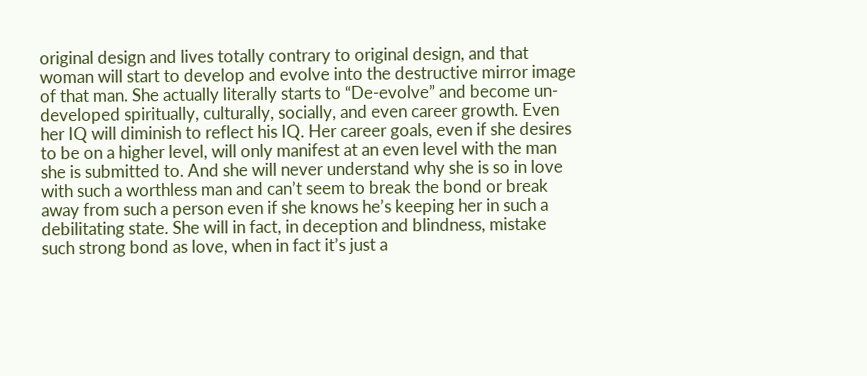original design and lives totally contrary to original design, and that woman will start to develop and evolve into the destructive mirror image of that man. She actually literally starts to “De-evolve” and become un-developed spiritually, culturally, socially, and even career growth. Even her IQ will diminish to reflect his IQ. Her career goals, even if she desires to be on a higher level, will only manifest at an even level with the man she is submitted to. And she will never understand why she is so in love with such a worthless man and can’t seem to break the bond or break away from such a person even if she knows he’s keeping her in such a debilitating state. She will in fact, in deception and blindness, mistake such strong bond as love, when in fact it’s just a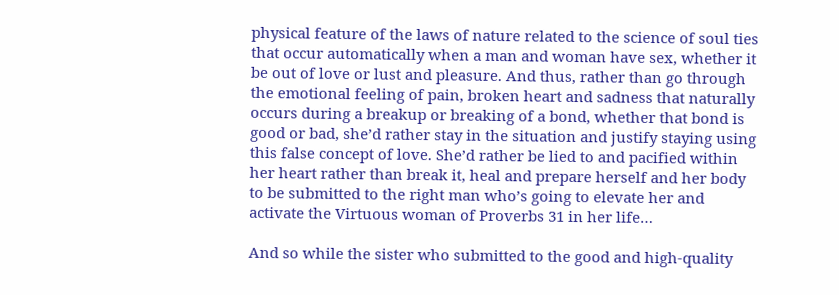physical feature of the laws of nature related to the science of soul ties that occur automatically when a man and woman have sex, whether it be out of love or lust and pleasure. And thus, rather than go through the emotional feeling of pain, broken heart and sadness that naturally occurs during a breakup or breaking of a bond, whether that bond is good or bad, she’d rather stay in the situation and justify staying using this false concept of love. She’d rather be lied to and pacified within her heart rather than break it, heal and prepare herself and her body to be submitted to the right man who’s going to elevate her and activate the Virtuous woman of Proverbs 31 in her life…

And so while the sister who submitted to the good and high-quality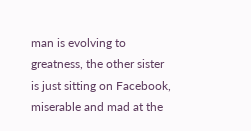man is evolving to greatness, the other sister is just sitting on Facebook, miserable and mad at the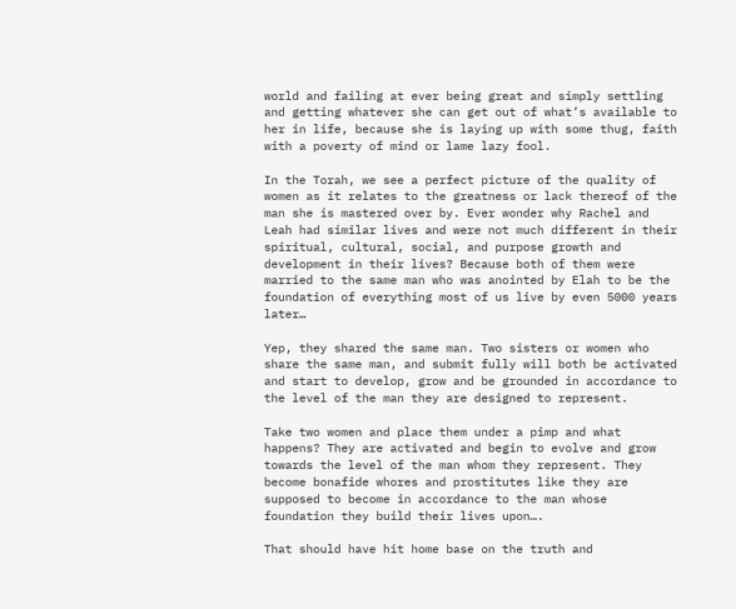world and failing at ever being great and simply settling and getting whatever she can get out of what’s available to her in life, because she is laying up with some thug, faith with a poverty of mind or lame lazy fool.

In the Torah, we see a perfect picture of the quality of women as it relates to the greatness or lack thereof of the man she is mastered over by. Ever wonder why Rachel and Leah had similar lives and were not much different in their spiritual, cultural, social, and purpose growth and development in their lives? Because both of them were married to the same man who was anointed by Elah to be the foundation of everything most of us live by even 5000 years later…

Yep, they shared the same man. Two sisters or women who share the same man, and submit fully will both be activated and start to develop, grow and be grounded in accordance to the level of the man they are designed to represent.

Take two women and place them under a pimp and what happens? They are activated and begin to evolve and grow towards the level of the man whom they represent. They become bonafide whores and prostitutes like they are supposed to become in accordance to the man whose foundation they build their lives upon….

That should have hit home base on the truth and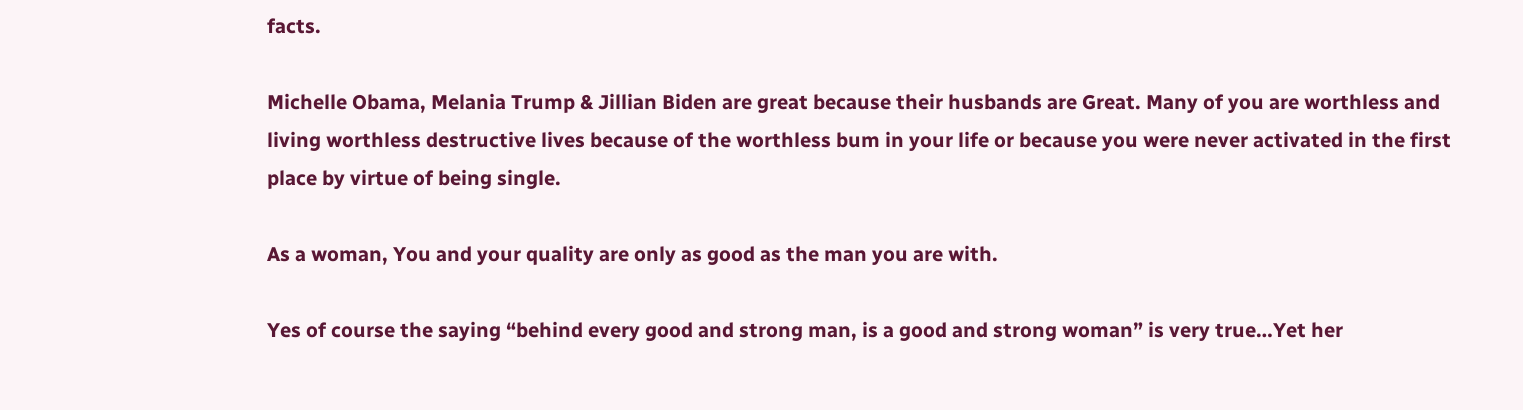facts.

Michelle Obama, Melania Trump & Jillian Biden are great because their husbands are Great. Many of you are worthless and living worthless destructive lives because of the worthless bum in your life or because you were never activated in the first place by virtue of being single.

As a woman, You and your quality are only as good as the man you are with.

Yes of course the saying “behind every good and strong man, is a good and strong woman” is very true…Yet her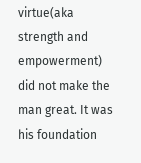virtue(aka strength and empowerment) did not make the man great. It was his foundation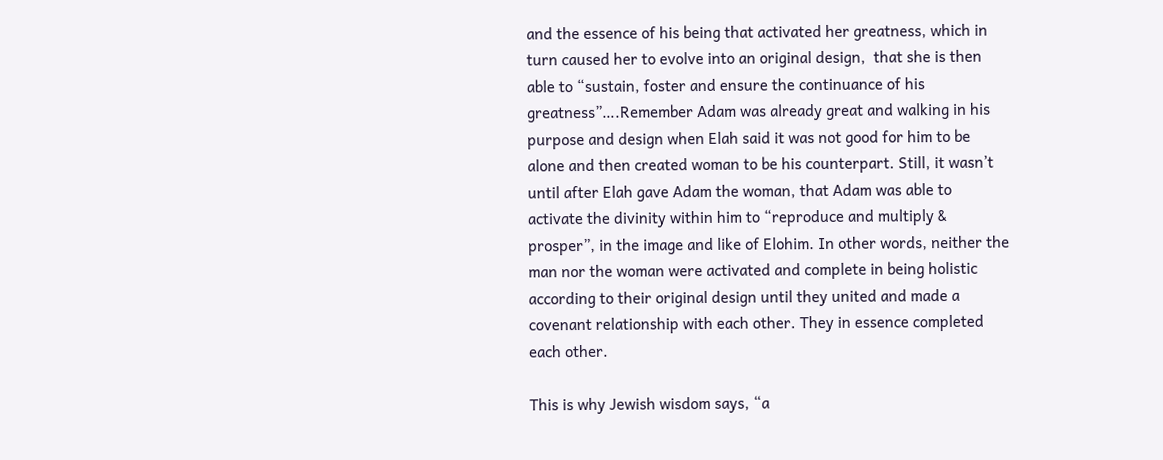and the essence of his being that activated her greatness, which in turn caused her to evolve into an original design,  that she is then able to “sustain, foster and ensure the continuance of his greatness”….Remember Adam was already great and walking in his purpose and design when Elah said it was not good for him to be alone and then created woman to be his counterpart. Still, it wasn’t until after Elah gave Adam the woman, that Adam was able to activate the divinity within him to “reproduce and multiply & prosper”, in the image and like of Elohim. In other words, neither the man nor the woman were activated and complete in being holistic according to their original design until they united and made a covenant relationship with each other. They in essence completed each other.

This is why Jewish wisdom says, “a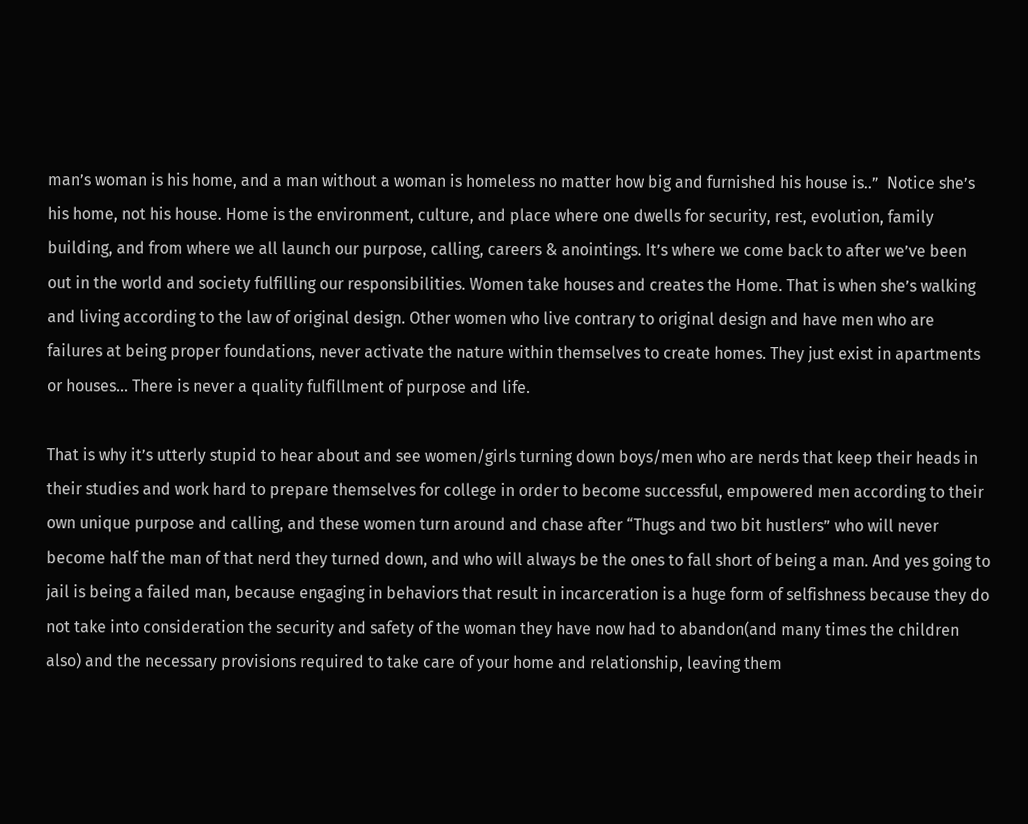man’s woman is his home, and a man without a woman is homeless no matter how big and furnished his house is..”  Notice she’s his home, not his house. Home is the environment, culture, and place where one dwells for security, rest, evolution, family building, and from where we all launch our purpose, calling, careers & anointings. It’s where we come back to after we’ve been out in the world and society fulfilling our responsibilities. Women take houses and creates the Home. That is when she’s walking and living according to the law of original design. Other women who live contrary to original design and have men who are failures at being proper foundations, never activate the nature within themselves to create homes. They just exist in apartments or houses… There is never a quality fulfillment of purpose and life.

That is why it’s utterly stupid to hear about and see women/girls turning down boys/men who are nerds that keep their heads in their studies and work hard to prepare themselves for college in order to become successful, empowered men according to their own unique purpose and calling, and these women turn around and chase after “Thugs and two bit hustlers” who will never become half the man of that nerd they turned down, and who will always be the ones to fall short of being a man. And yes going to jail is being a failed man, because engaging in behaviors that result in incarceration is a huge form of selfishness because they do not take into consideration the security and safety of the woman they have now had to abandon(and many times the children also) and the necessary provisions required to take care of your home and relationship, leaving them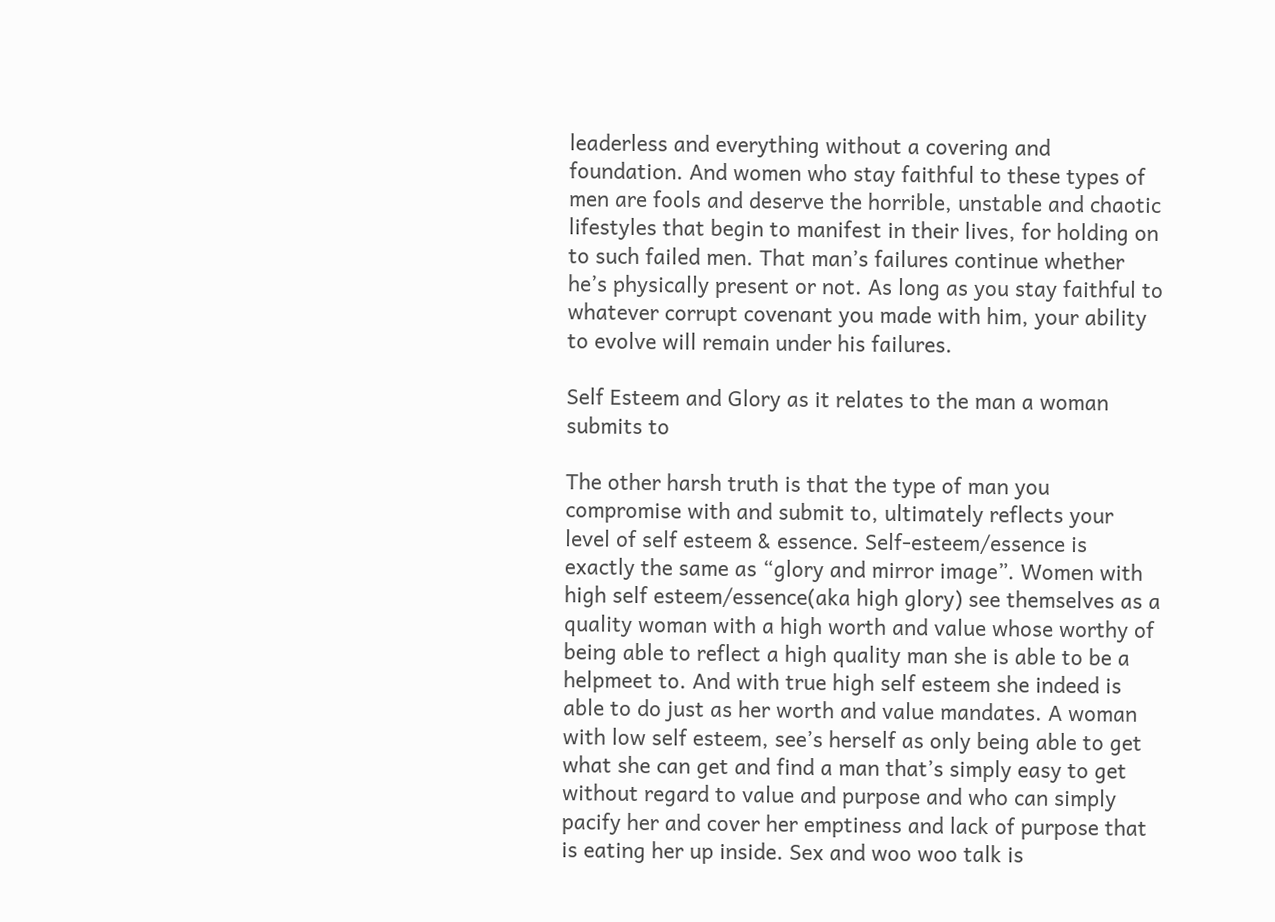leaderless and everything without a covering and foundation. And women who stay faithful to these types of men are fools and deserve the horrible, unstable and chaotic lifestyles that begin to manifest in their lives, for holding on to such failed men. That man’s failures continue whether he’s physically present or not. As long as you stay faithful to whatever corrupt covenant you made with him, your ability to evolve will remain under his failures.

Self Esteem and Glory as it relates to the man a woman submits to

The other harsh truth is that the type of man you compromise with and submit to, ultimately reflects your level of self esteem & essence. Self-esteem/essence is exactly the same as “glory and mirror image”. Women with high self esteem/essence(aka high glory) see themselves as a quality woman with a high worth and value whose worthy of being able to reflect a high quality man she is able to be a helpmeet to. And with true high self esteem she indeed is able to do just as her worth and value mandates. A woman with low self esteem, see’s herself as only being able to get what she can get and find a man that’s simply easy to get without regard to value and purpose and who can simply pacify her and cover her emptiness and lack of purpose that is eating her up inside. Sex and woo woo talk is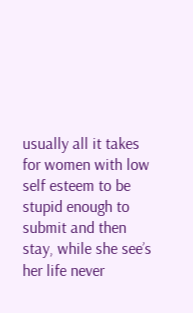usually all it takes for women with low self esteem to be stupid enough to submit and then stay, while she see’s her life never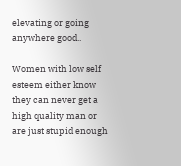elevating or going anywhere good..

Women with low self esteem either know they can never get a high quality man or are just stupid enough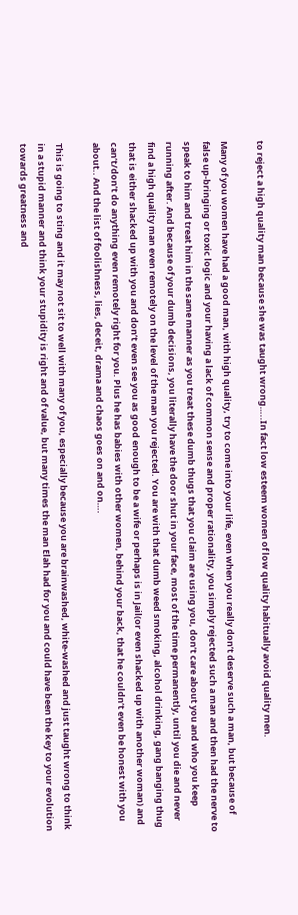to reject a high quality man because she was taught wrong…..In fact low esteem women of low quality habitually avoid quality men.

Many of you women have had a good man, with high quality, try to come into your life, even when you really don’t deserve such a man, but because of false up-bringing or toxic logic and your having a lack of common sense and proper rationality, you simply rejected such a man and then had the nerve to speak to him and treat him in the same manner as you treat these dumb thugs that you claim are using you, don’t care about you and who you keep running after. And because of your dumb decisions, you literally have the door shut in your face, most of the time permanently, until you die and never find a high quality man even remotely on the level of the man you rejected. You are with that dumb weed smoking, alcohol drinking, gang banging thug that is either shacked up with you and don’t even see you as good enough to be a wife or perhaps is in Jail(or even shacked up with another woman) and can’t/don’t do anything even remotely right for you. Plus he has babies with other women, behind your back, that he couldn’t even be honest with you about.. And the list of foolishness, lies, deceit, drama and chaos goes on and on….

This is going to sting and it may not sit to well with many of you, especially because you are brainwashed, white-washed and just taught wrong to think in a stupid manner and think your stupidity is right and of value, but many times the man Elah had for you and could have been the key to your evolution towards greatness and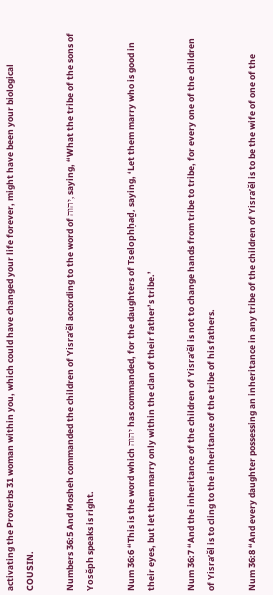activating the Proverbs 31 woman within you, which could have changed your life forever, might have been your biological COUSIN.

Numbers 36:5 And Mosheh commanded the children of Yisra’ĕl according to the word of יהוה, saying, “What the tribe of the sons of Yosĕph speaks is right.

Num 36:6 “This is the word which יהוה has commanded, for the daughters of Tselophḥaḏ, saying, ‘Let them marry who is good in their eyes, but let them marry only within the clan of their father’s tribe.’

Num 36:7 “And the inheritance of the children of Yisra’ĕl is not to change hands from tribe to tribe, for every one of the children of Yisra’ĕl is to cling to the inheritance of the tribe of his fathers.

Num 36:8 “And every daughter possessing an inheritance in any tribe of the children of Yisra’ĕl is to be the wife of one of the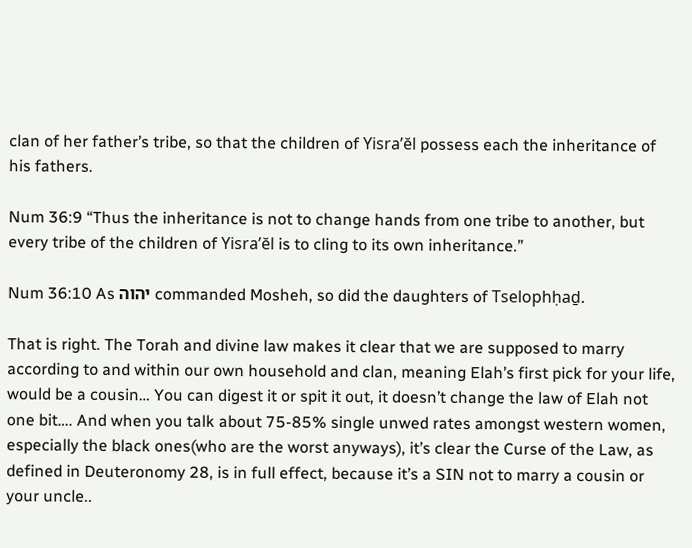clan of her father’s tribe, so that the children of Yisra’ĕl possess each the inheritance of his fathers.

Num 36:9 “Thus the inheritance is not to change hands from one tribe to another, but every tribe of the children of Yisra’ĕl is to cling to its own inheritance.”

Num 36:10 As יהוה commanded Mosheh, so did the daughters of Tselophḥaḏ.

That is right. The Torah and divine law makes it clear that we are supposed to marry according to and within our own household and clan, meaning Elah’s first pick for your life, would be a cousin… You can digest it or spit it out, it doesn’t change the law of Elah not one bit…. And when you talk about 75-85% single unwed rates amongst western women, especially the black ones(who are the worst anyways), it’s clear the Curse of the Law, as defined in Deuteronomy 28, is in full effect, because it’s a SIN not to marry a cousin or your uncle..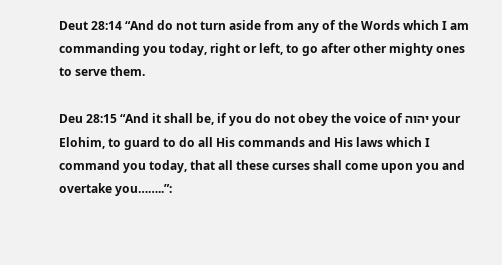Deut 28:14 “And do not turn aside from any of the Words which I am commanding you today, right or left, to go after other mighty ones to serve them.

Deu 28:15 “And it shall be, if you do not obey the voice of יהוה your Elohim, to guard to do all His commands and His laws which I command you today, that all these curses shall come upon you and overtake you……..”: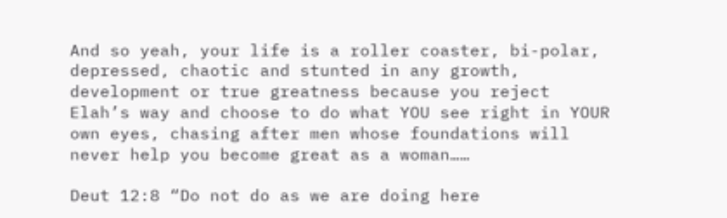And so yeah, your life is a roller coaster, bi-polar, depressed, chaotic and stunted in any growth, development or true greatness because you reject Elah’s way and choose to do what YOU see right in YOUR own eyes, chasing after men whose foundations will never help you become great as a woman……

Deut 12:8 “Do not do as we are doing here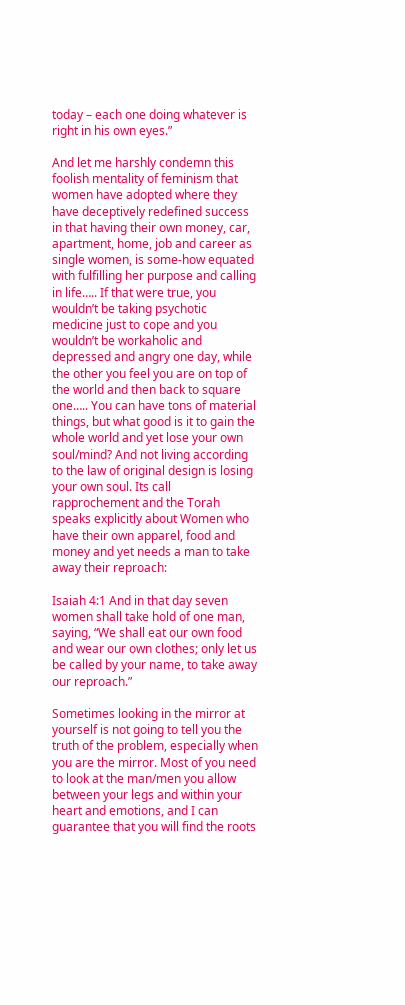today – each one doing whatever is right in his own eyes.”

And let me harshly condemn this foolish mentality of feminism that women have adopted where they have deceptively redefined success in that having their own money, car, apartment, home, job and career as single women, is some-how equated with fulfilling her purpose and calling in life….. If that were true, you wouldn’t be taking psychotic medicine just to cope and you wouldn’t be workaholic and depressed and angry one day, while the other you feel you are on top of the world and then back to square one….. You can have tons of material things, but what good is it to gain the whole world and yet lose your own soul/mind? And not living according to the law of original design is losing your own soul. Its call rapprochement and the Torah speaks explicitly about Women who have their own apparel, food and money and yet needs a man to take away their reproach:

Isaiah 4:1 And in that day seven women shall take hold of one man, saying, “We shall eat our own food and wear our own clothes; only let us be called by your name, to take away our reproach.”

Sometimes looking in the mirror at yourself is not going to tell you the truth of the problem, especially when you are the mirror. Most of you need to look at the man/men you allow between your legs and within your heart and emotions, and I can guarantee that you will find the roots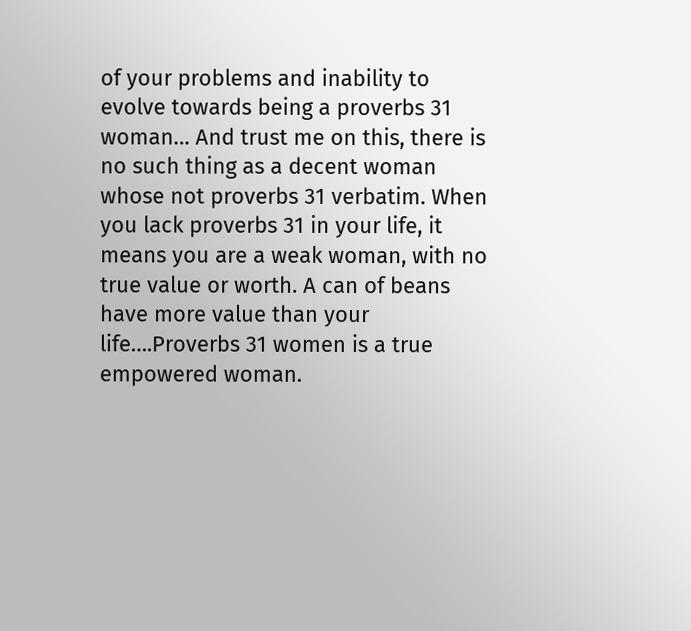of your problems and inability to evolve towards being a proverbs 31 woman… And trust me on this, there is no such thing as a decent woman whose not proverbs 31 verbatim. When you lack proverbs 31 in your life, it means you are a weak woman, with no true value or worth. A can of beans have more value than your life….Proverbs 31 women is a true empowered woman.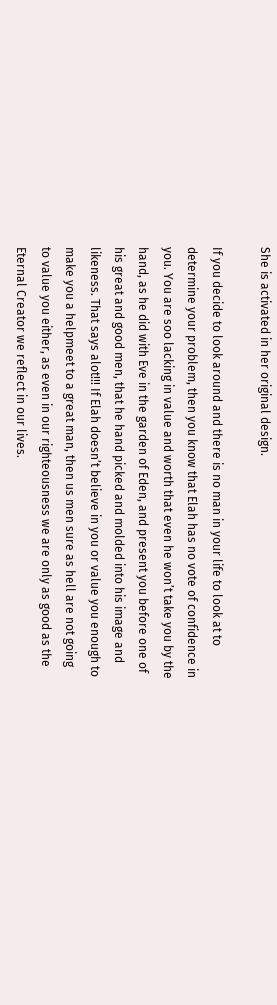She is activated in her original design.

If you decide to look around and there is no man in your life to look at to determine your problem, then you know that Elah has no vote of confidence in you. You are soo lacking in value and worth that even he won’t take you by the hand, as he did with Eve in the garden of Eden, and present you before one of his great and good men, that he hand picked and molded into his image and likeness. That says alot!!! If Elah doesn’t believe in you or value you enough to make you a helpmeet to a great man, then us men sure as hell are not going to value you either, as even in our righteousness we are only as good as the Eternal Creator we reflect in our lives.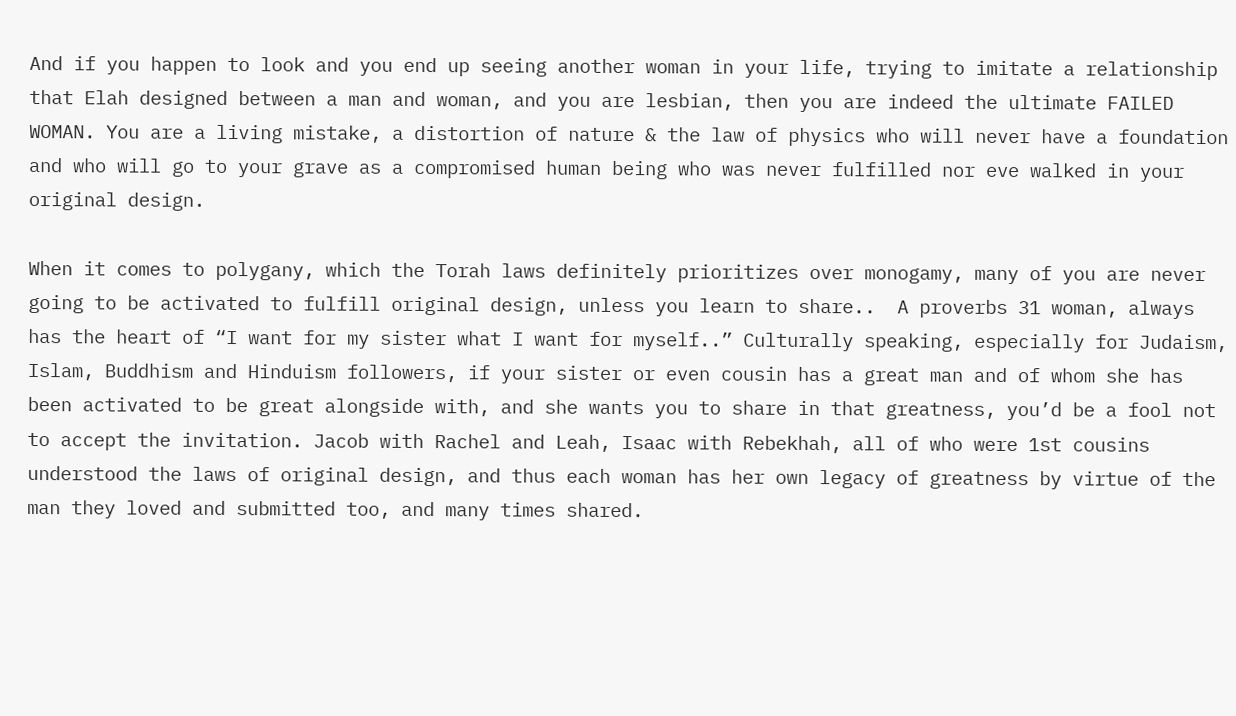And if you happen to look and you end up seeing another woman in your life, trying to imitate a relationship that Elah designed between a man and woman, and you are lesbian, then you are indeed the ultimate FAILED WOMAN. You are a living mistake, a distortion of nature & the law of physics who will never have a foundation and who will go to your grave as a compromised human being who was never fulfilled nor eve walked in your original design.

When it comes to polygany, which the Torah laws definitely prioritizes over monogamy, many of you are never going to be activated to fulfill original design, unless you learn to share..  A proverbs 31 woman, always has the heart of “I want for my sister what I want for myself..” Culturally speaking, especially for Judaism, Islam, Buddhism and Hinduism followers, if your sister or even cousin has a great man and of whom she has been activated to be great alongside with, and she wants you to share in that greatness, you’d be a fool not to accept the invitation. Jacob with Rachel and Leah, Isaac with Rebekhah, all of who were 1st cousins understood the laws of original design, and thus each woman has her own legacy of greatness by virtue of the man they loved and submitted too, and many times shared.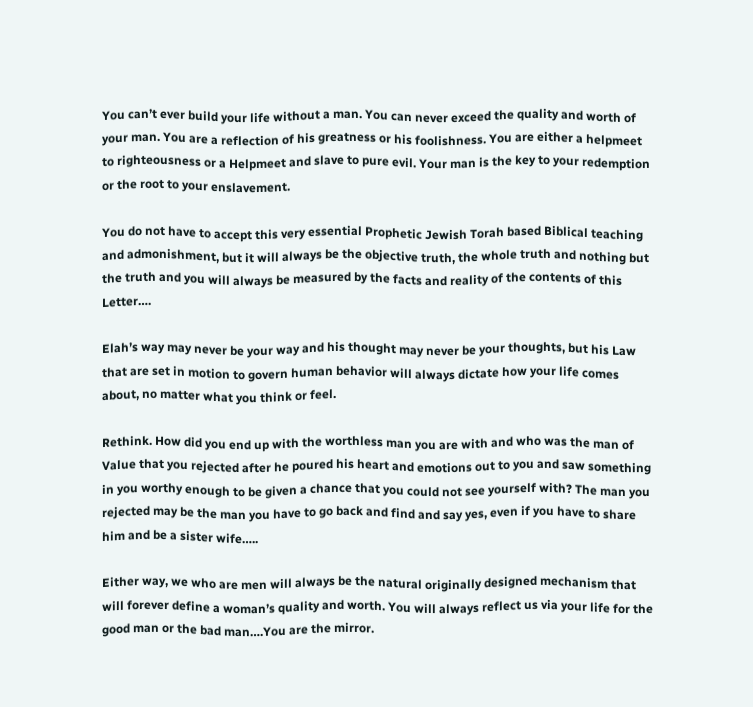You can’t ever build your life without a man. You can never exceed the quality and worth of your man. You are a reflection of his greatness or his foolishness. You are either a helpmeet to righteousness or a Helpmeet and slave to pure evil. Your man is the key to your redemption or the root to your enslavement.

You do not have to accept this very essential Prophetic Jewish Torah based Biblical teaching and admonishment, but it will always be the objective truth, the whole truth and nothing but the truth and you will always be measured by the facts and reality of the contents of this Letter….

Elah’s way may never be your way and his thought may never be your thoughts, but his Law that are set in motion to govern human behavior will always dictate how your life comes about, no matter what you think or feel.

Rethink. How did you end up with the worthless man you are with and who was the man of Value that you rejected after he poured his heart and emotions out to you and saw something in you worthy enough to be given a chance that you could not see yourself with? The man you rejected may be the man you have to go back and find and say yes, even if you have to share him and be a sister wife…..

Either way, we who are men will always be the natural originally designed mechanism that will forever define a woman’s quality and worth. You will always reflect us via your life for the good man or the bad man….You are the mirror.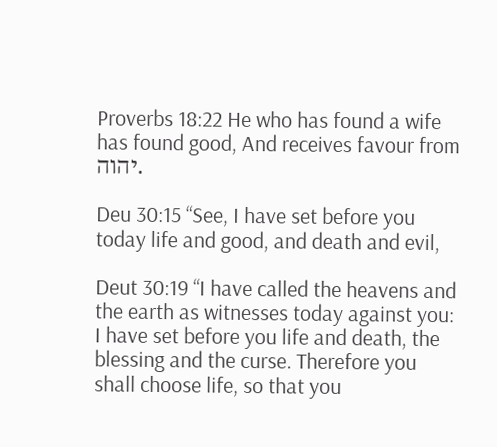Proverbs 18:22 He who has found a wife has found good, And receives favour from יהוה.

Deu 30:15 “See, I have set before you today life and good, and death and evil,

Deut 30:19 “I have called the heavens and the earth as witnesses today against you: I have set before you life and death, the blessing and the curse. Therefore you shall choose life, so that you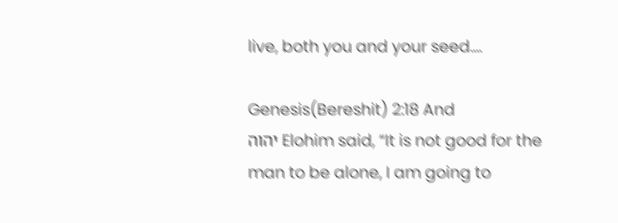live, both you and your seed….

Genesis(Bereshit) 2:18 And
יהוה Elohim said, “It is not good for the man to be alone, I am going to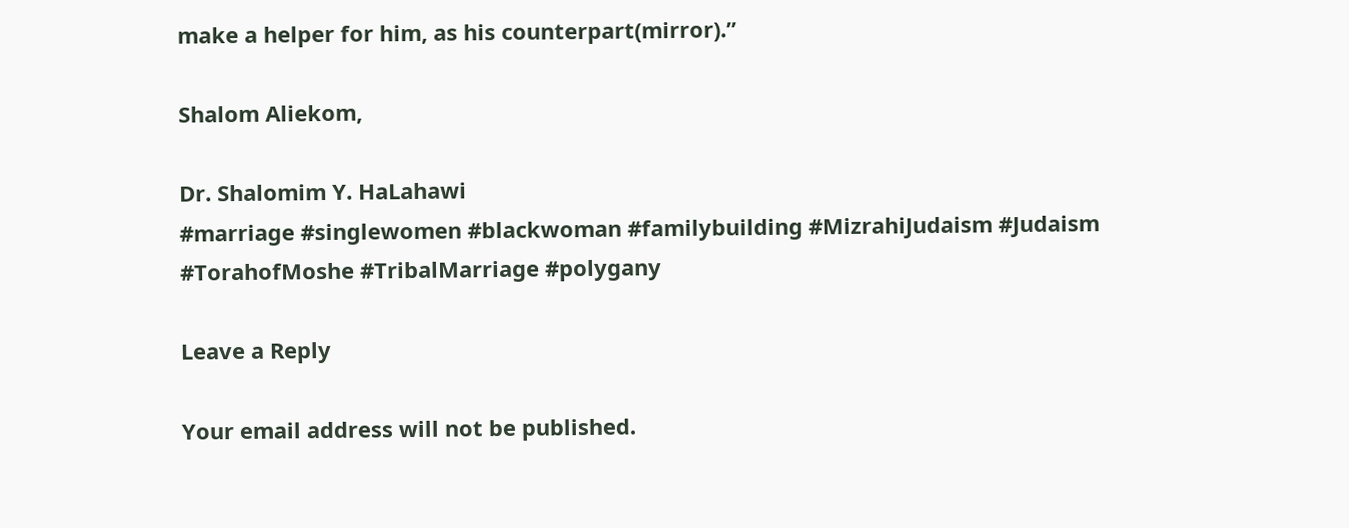make a helper for him, as his counterpart(mirror).”

Shalom Aliekom,

Dr. Shalomim Y. HaLahawi
#marriage #singlewomen #blackwoman #familybuilding #MizrahiJudaism #Judaism #TorahofMoshe #TribalMarriage #polygany

Leave a Reply

Your email address will not be published.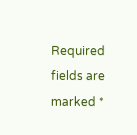Required fields are marked *